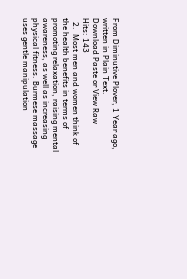From Diminutive Plover, 1 Year ago, written in Plain Text.
Download Paste or View Raw
Hits: 143
  2.  Most men and women think of the health benefits in terms of promoting relaxation, raising mental awareness, as well as increasing physical fitness. Burmese massage uses gentle manipulation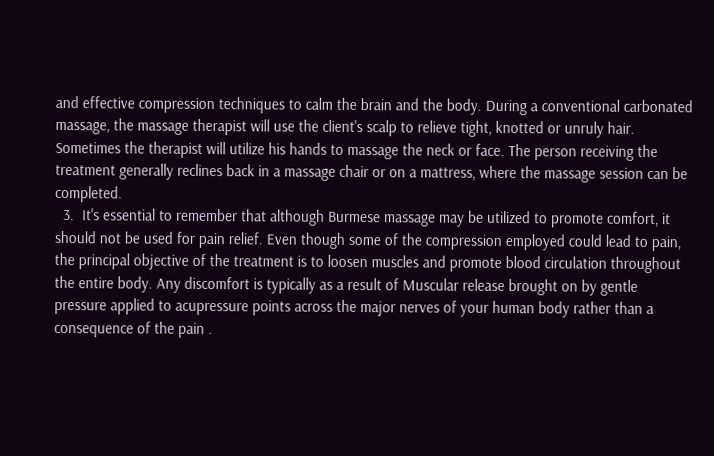and effective compression techniques to calm the brain and the body. During a conventional carbonated massage, the massage therapist will use the client's scalp to relieve tight, knotted or unruly hair. Sometimes the therapist will utilize his hands to massage the neck or face. The person receiving the treatment generally reclines back in a massage chair or on a mattress, where the massage session can be completed.
  3.  It's essential to remember that although Burmese massage may be utilized to promote comfort, it should not be used for pain relief. Even though some of the compression employed could lead to pain, the principal objective of the treatment is to loosen muscles and promote blood circulation throughout the entire body. Any discomfort is typically as a result of Muscular release brought on by gentle pressure applied to acupressure points across the major nerves of your human body rather than a consequence of the pain .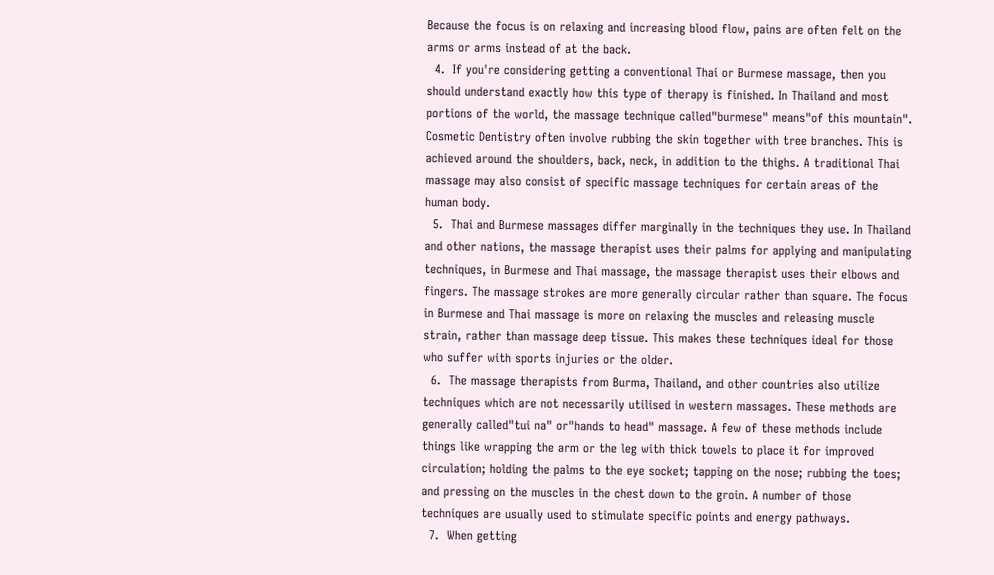Because the focus is on relaxing and increasing blood flow, pains are often felt on the arms or arms instead of at the back.
  4.  If you're considering getting a conventional Thai or Burmese massage, then you should understand exactly how this type of therapy is finished. In Thailand and most portions of the world, the massage technique called"burmese" means"of this mountain". Cosmetic Dentistry often involve rubbing the skin together with tree branches. This is achieved around the shoulders, back, neck, in addition to the thighs. A traditional Thai massage may also consist of specific massage techniques for certain areas of the human body.
  5.  Thai and Burmese massages differ marginally in the techniques they use. In Thailand and other nations, the massage therapist uses their palms for applying and manipulating techniques, in Burmese and Thai massage, the massage therapist uses their elbows and fingers. The massage strokes are more generally circular rather than square. The focus in Burmese and Thai massage is more on relaxing the muscles and releasing muscle strain, rather than massage deep tissue. This makes these techniques ideal for those who suffer with sports injuries or the older.
  6.  The massage therapists from Burma, Thailand, and other countries also utilize techniques which are not necessarily utilised in western massages. These methods are generally called"tui na" or"hands to head" massage. A few of these methods include things like wrapping the arm or the leg with thick towels to place it for improved circulation; holding the palms to the eye socket; tapping on the nose; rubbing the toes; and pressing on the muscles in the chest down to the groin. A number of those techniques are usually used to stimulate specific points and energy pathways.
  7.  When getting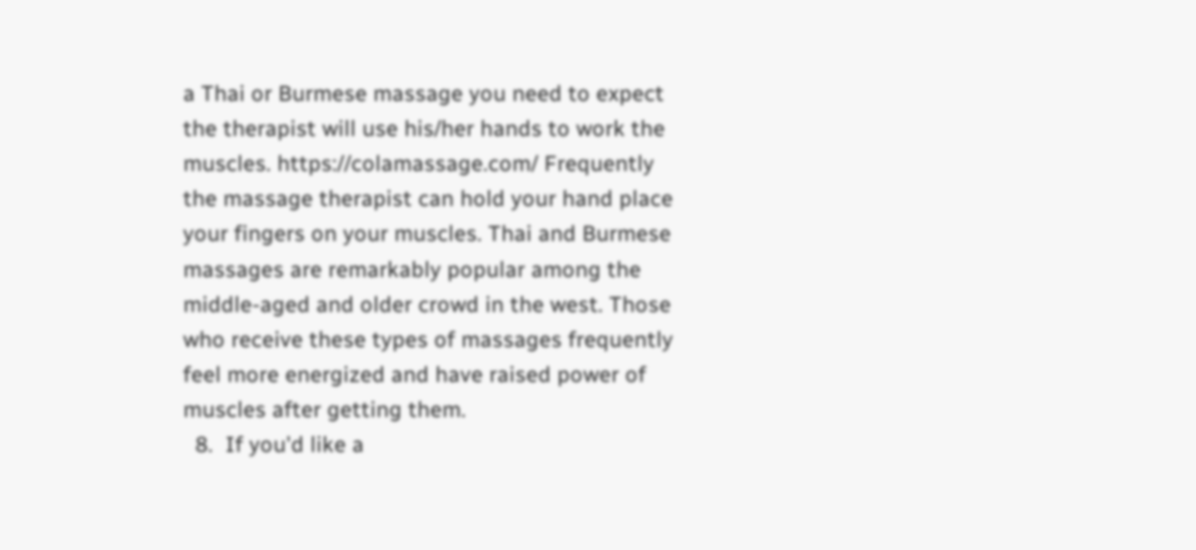a Thai or Burmese massage you need to expect the therapist will use his/her hands to work the muscles. https://colamassage.com/ Frequently the massage therapist can hold your hand place your fingers on your muscles. Thai and Burmese massages are remarkably popular among the middle-aged and older crowd in the west. Those who receive these types of massages frequently feel more energized and have raised power of muscles after getting them.
  8.  If you'd like a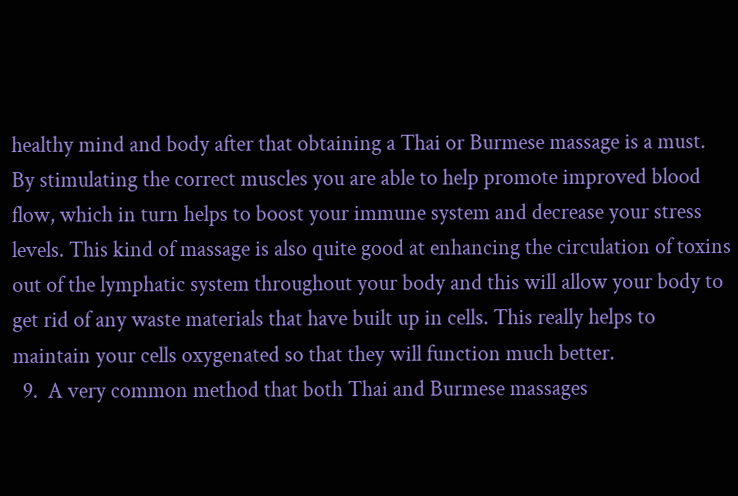healthy mind and body after that obtaining a Thai or Burmese massage is a must. By stimulating the correct muscles you are able to help promote improved blood flow, which in turn helps to boost your immune system and decrease your stress levels. This kind of massage is also quite good at enhancing the circulation of toxins out of the lymphatic system throughout your body and this will allow your body to get rid of any waste materials that have built up in cells. This really helps to maintain your cells oxygenated so that they will function much better.
  9.  A very common method that both Thai and Burmese massages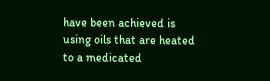have been achieved is using oils that are heated to a medicated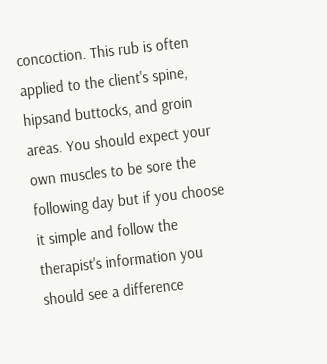concoction. This rub is often applied to the client's spine, hipsand buttocks, and groin areas. You should expect your own muscles to be sore the following day but if you choose it simple and follow the therapist's information you should see a difference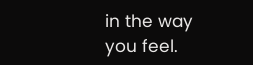in the way you feel.